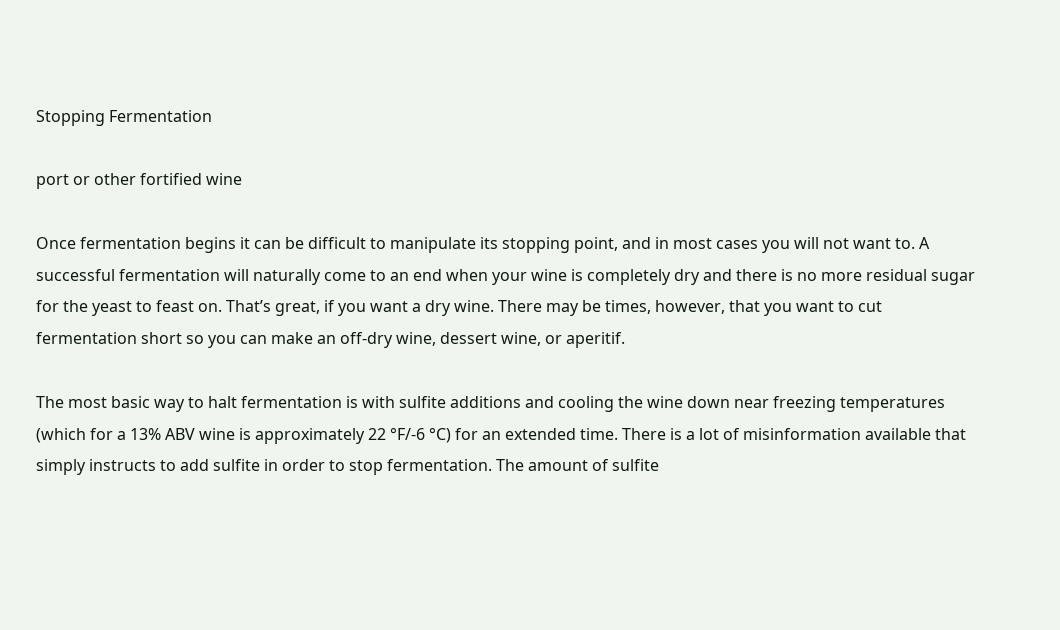Stopping Fermentation

port or other fortified wine

Once fermentation begins it can be difficult to manipulate its stopping point, and in most cases you will not want to. A successful fermentation will naturally come to an end when your wine is completely dry and there is no more residual sugar for the yeast to feast on. That’s great, if you want a dry wine. There may be times, however, that you want to cut fermentation short so you can make an off-dry wine, dessert wine, or aperitif.

The most basic way to halt fermentation is with sulfite additions and cooling the wine down near freezing temperatures (which for a 13% ABV wine is approximately 22 °F/-6 °C) for an extended time. There is a lot of misinformation available that simply instructs to add sulfite in order to stop fermentation. The amount of sulfite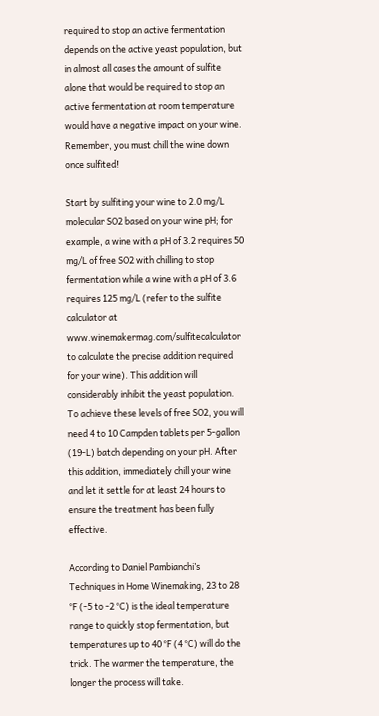required to stop an active fermentation depends on the active yeast population, but in almost all cases the amount of sulfite alone that would be required to stop an active fermentation at room temperature would have a negative impact on your wine. Remember, you must chill the wine down once sulfited!

Start by sulfiting your wine to 2.0 mg/L molecular SO2 based on your wine pH; for example, a wine with a pH of 3.2 requires 50 mg/L of free SO2 with chilling to stop fermentation while a wine with a pH of 3.6 requires 125 mg/L (refer to the sulfite calculator at www.winemakermag.com/sulfitecalculator to calculate the precise addition required for your wine). This addition will considerably inhibit the yeast population. To achieve these levels of free SO2, you will need 4 to 10 Campden tablets per 5-gallon (19-L) batch depending on your pH. After this addition, immediately chill your wine and let it settle for at least 24 hours to ensure the treatment has been fully effective.

According to Daniel Pambianchi’s Techniques in Home Winemaking, 23 to 28 °F (-5 to -2 °C) is the ideal temperature range to quickly stop fermentation, but temperatures up to 40 °F (4 °C) will do the trick. The warmer the temperature, the longer the process will take.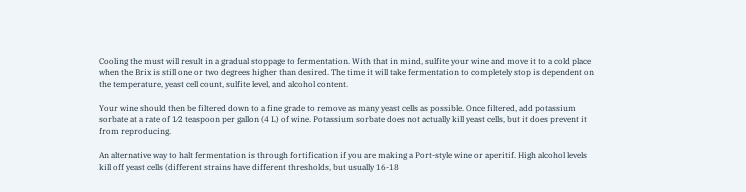Cooling the must will result in a gradual stoppage to fermentation. With that in mind, sulfite your wine and move it to a cold place when the Brix is still one or two degrees higher than desired. The time it will take fermentation to completely stop is dependent on the temperature, yeast cell count, sulfite level, and alcohol content.

Your wine should then be filtered down to a fine grade to remove as many yeast cells as possible. Once filtered, add potassium sorbate at a rate of 1⁄2 teaspoon per gallon (4 L) of wine. Potassium sorbate does not actually kill yeast cells, but it does prevent it from reproducing.

An alternative way to halt fermentation is through fortification if you are making a Port-style wine or aperitif. High alcohol levels kill off yeast cells (different strains have different thresholds, but usually 16-18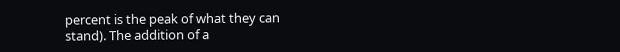percent is the peak of what they can stand). The addition of a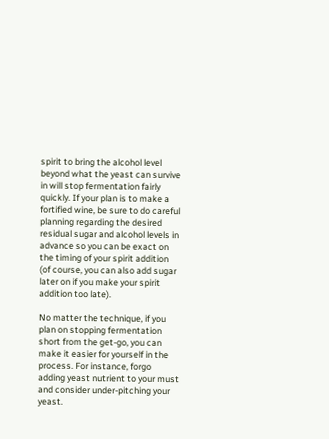spirit to bring the alcohol level beyond what the yeast can survive in will stop fermentation fairly quickly. If your plan is to make a fortified wine, be sure to do careful planning regarding the desired residual sugar and alcohol levels in advance so you can be exact on the timing of your spirit addition (of course, you can also add sugar later on if you make your spirit addition too late).

No matter the technique, if you plan on stopping fermentation short from the get-go, you can make it easier for yourself in the process. For instance, forgo adding yeast nutrient to your must and consider under-pitching your yeast.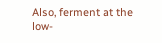Also, ferment at the low-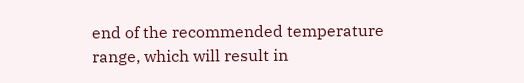end of the recommended temperature range, which will result in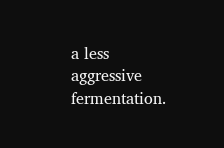a less aggressive fermentation.